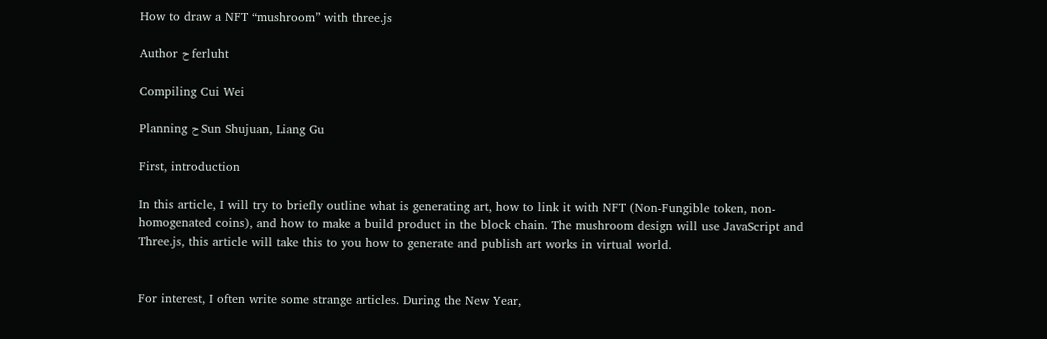How to draw a NFT “mushroom” with three.js

Author ح ferluht

Compiling Cui Wei

Planning ح Sun Shujuan, Liang Gu

First, introduction

In this article, I will try to briefly outline what is generating art, how to link it with NFT (Non-Fungible token, non-homogenated coins), and how to make a build product in the block chain. The mushroom design will use JavaScript and Three.js, this article will take this to you how to generate and publish art works in virtual world.


For interest, I often write some strange articles. During the New Year,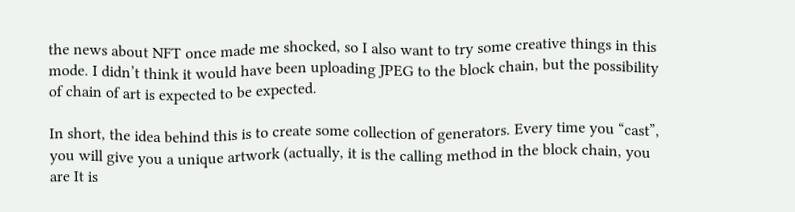the news about NFT once made me shocked, so I also want to try some creative things in this mode. I didn’t think it would have been uploading JPEG to the block chain, but the possibility of chain of art is expected to be expected.

In short, the idea behind this is to create some collection of generators. Every time you “cast”, you will give you a unique artwork (actually, it is the calling method in the block chain, you are It is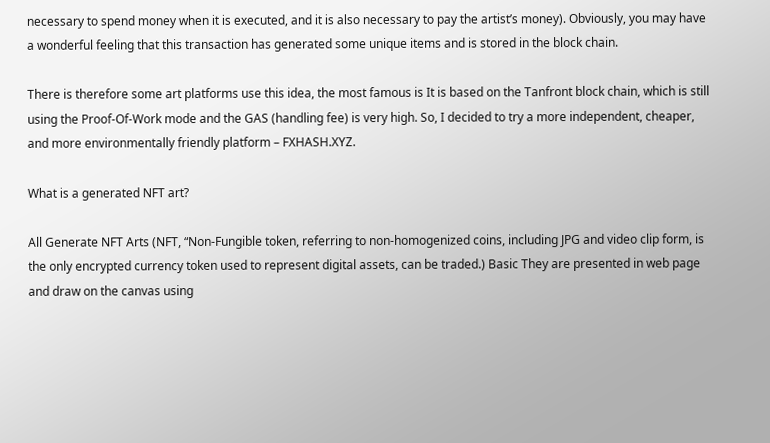necessary to spend money when it is executed, and it is also necessary to pay the artist’s money). Obviously, you may have a wonderful feeling that this transaction has generated some unique items and is stored in the block chain.

There is therefore some art platforms use this idea, the most famous is It is based on the Tanfront block chain, which is still using the Proof-Of-Work mode and the GAS (handling fee) is very high. So, I decided to try a more independent, cheaper, and more environmentally friendly platform – FXHASH.XYZ.

What is a generated NFT art?

All Generate NFT Arts (NFT, “Non-Fungible token, referring to non-homogenized coins, including JPG and video clip form, is the only encrypted currency token used to represent digital assets, can be traded.) Basic They are presented in web page and draw on the canvas using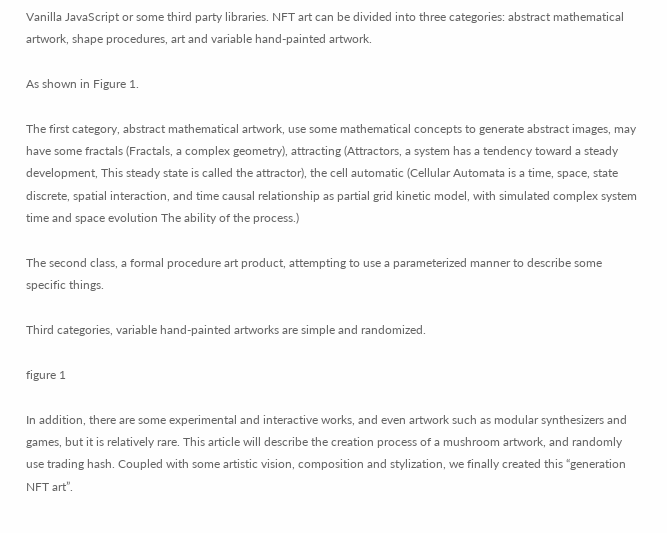Vanilla JavaScript or some third party libraries. NFT art can be divided into three categories: abstract mathematical artwork, shape procedures, art and variable hand-painted artwork.

As shown in Figure 1.

The first category, abstract mathematical artwork, use some mathematical concepts to generate abstract images, may have some fractals (Fractals, a complex geometry), attracting (Attractors, a system has a tendency toward a steady development, This steady state is called the attractor), the cell automatic (Cellular Automata is a time, space, state discrete, spatial interaction, and time causal relationship as partial grid kinetic model, with simulated complex system time and space evolution The ability of the process.)

The second class, a formal procedure art product, attempting to use a parameterized manner to describe some specific things.

Third categories, variable hand-painted artworks are simple and randomized.

figure 1

In addition, there are some experimental and interactive works, and even artwork such as modular synthesizers and games, but it is relatively rare. This article will describe the creation process of a mushroom artwork, and randomly use trading hash. Coupled with some artistic vision, composition and stylization, we finally created this “generation NFT art”.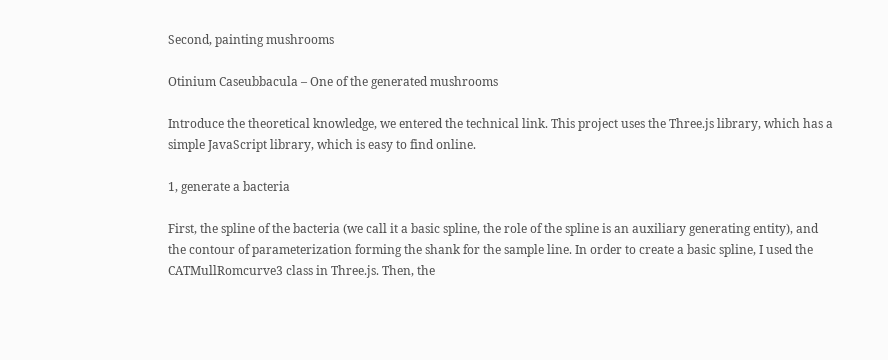Second, painting mushrooms

Otinium Caseubbacula – One of the generated mushrooms

Introduce the theoretical knowledge, we entered the technical link. This project uses the Three.js library, which has a simple JavaScript library, which is easy to find online.

1, generate a bacteria

First, the spline of the bacteria (we call it a basic spline, the role of the spline is an auxiliary generating entity), and the contour of parameterization forming the shank for the sample line. In order to create a basic spline, I used the CATMullRomcurve3 class in Three.js. Then, the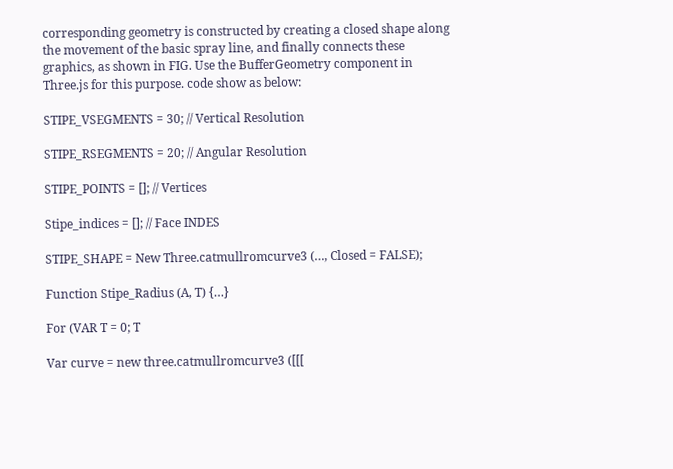corresponding geometry is constructed by creating a closed shape along the movement of the basic spray line, and finally connects these graphics, as shown in FIG. Use the BufferGeometry component in Three.js for this purpose. code show as below:

STIPE_VSEGMENTS = 30; // Vertical Resolution

STIPE_RSEGMENTS = 20; // Angular Resolution

STIPE_POINTS = []; // Vertices

Stipe_indices = []; // Face INDES

STIPE_SHAPE = New Three.catmullromcurve3 (…, Closed = FALSE);

Function Stipe_Radius (A, T) {…}

For (VAR T = 0; T

Var curve = new three.catmullromcurve3 ([[[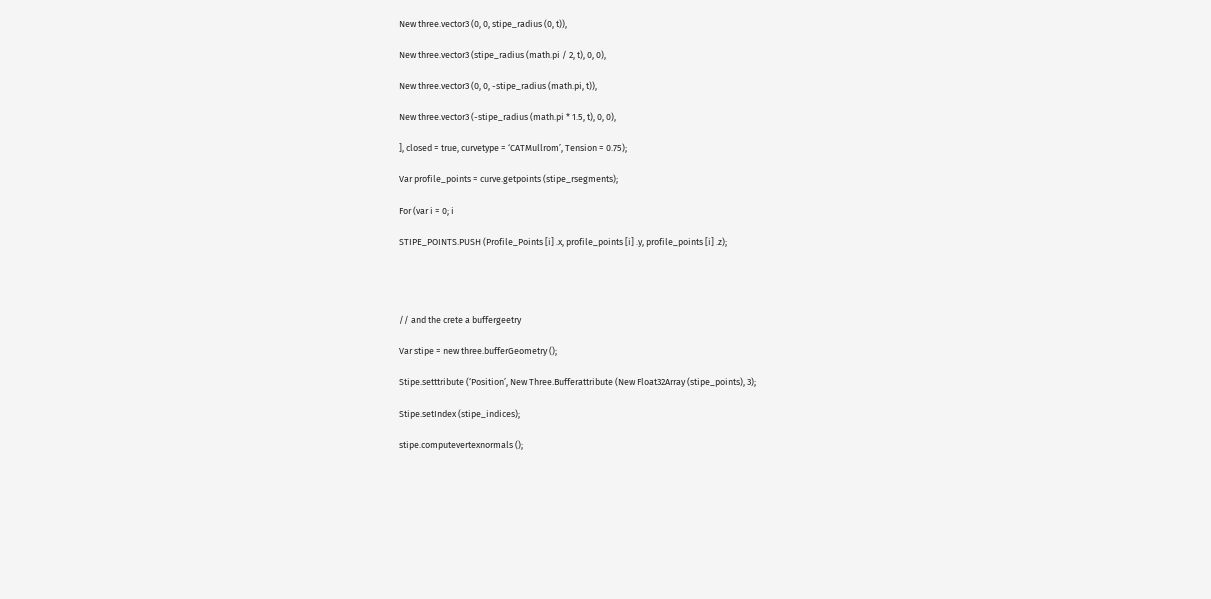New three.vector3 (0, 0, stipe_radius (0, t)),

New three.vector3 (stipe_radius (math.pi / 2, t), 0, 0),

New three.vector3 (0, 0, -stipe_radius (math.pi, t)),

New three.vector3 (-stipe_radius (math.pi * 1.5, t), 0, 0),

], closed = true, curvetype = ‘CATMullrom’, Tension = 0.75);

Var profile_points = curve.getpoints (stipe_rsegments);

For (var i = 0; i

STIPE_POINTS.PUSH (Profile_Points [i] .x, profile_points [i] .y, profile_points [i] .z);




// and the crete a buffergeetry

Var stipe = new three.bufferGeometry ();

Stipe.setttribute (‘Position’, New Three.Bufferattribute (New Float32Array (stipe_points), 3);

Stipe.setIndex (stipe_indices);

stipe.computevertexnormals ();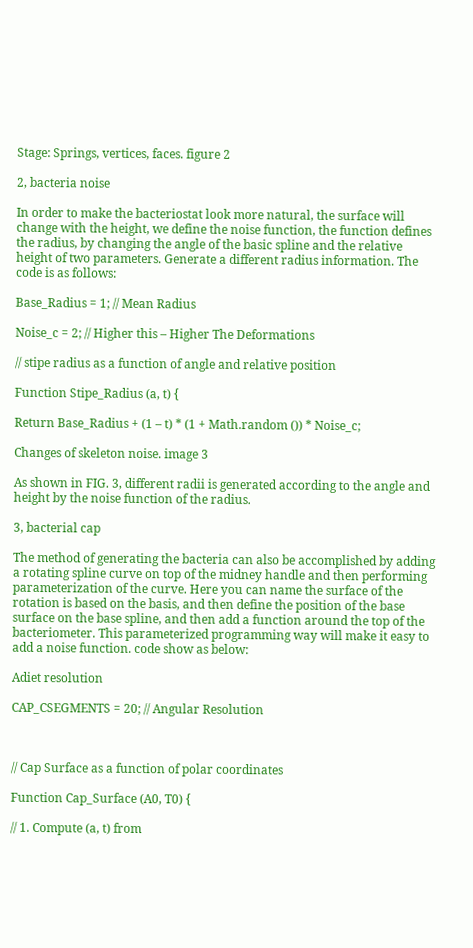Stage: Springs, vertices, faces. figure 2

2, bacteria noise

In order to make the bacteriostat look more natural, the surface will change with the height, we define the noise function, the function defines the radius, by changing the angle of the basic spline and the relative height of two parameters. Generate a different radius information. The code is as follows:

Base_Radius = 1; // Mean Radius

Noise_c = 2; // Higher this – Higher The Deformations

// stipe radius as a function of angle and relative position

Function Stipe_Radius (a, t) {

Return Base_Radius + (1 – t) * (1 + Math.random ()) * Noise_c;

Changes of skeleton noise. image 3

As shown in FIG. 3, different radii is generated according to the angle and height by the noise function of the radius.

3, bacterial cap

The method of generating the bacteria can also be accomplished by adding a rotating spline curve on top of the midney handle and then performing parameterization of the curve. Here you can name the surface of the rotation is based on the basis, and then define the position of the base surface on the base spline, and then add a function around the top of the bacteriometer. This parameterized programming way will make it easy to add a noise function. code show as below:

Adiet resolution

CAP_CSEGMENTS = 20; // Angular Resolution



// Cap Surface as a function of polar coordinates

Function Cap_Surface (A0, T0) {

// 1. Compute (a, t) from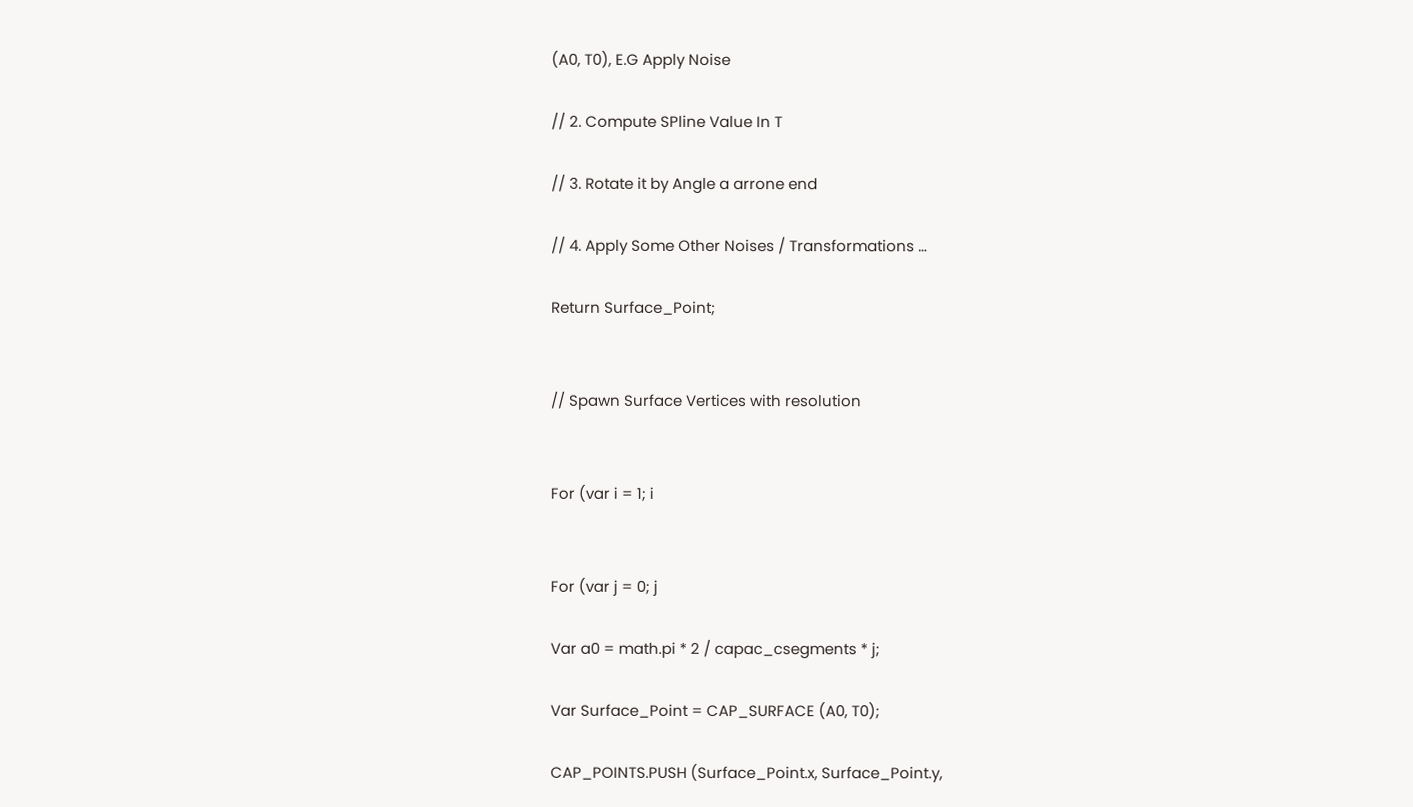(A0, T0), E.G Apply Noise

// 2. Compute SPline Value In T

// 3. Rotate it by Angle a arrone end

// 4. Apply Some Other Noises / Transformations …

Return Surface_Point;


// Spawn Surface Vertices with resolution


For (var i = 1; i


For (var j = 0; j

Var a0 = math.pi * 2 / capac_csegments * j;

Var Surface_Point = CAP_SURFACE (A0, T0);

CAP_POINTS.PUSH (Surface_Point.x, Surface_Point.y,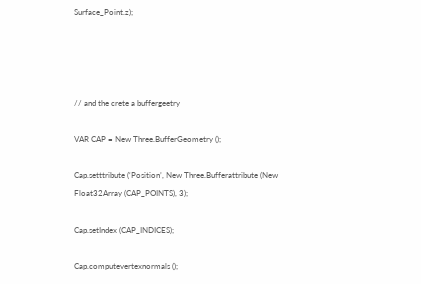Surface_Point.z);




// and the crete a buffergeetry

VAR CAP = New Three.BufferGeometry ();

Cap.setttribute (‘Position’, New Three.Bufferattribute (New Float32Array (CAP_POINTS), 3);

Cap.setIndex (CAP_INDICES);

Cap.computevertexnormals ();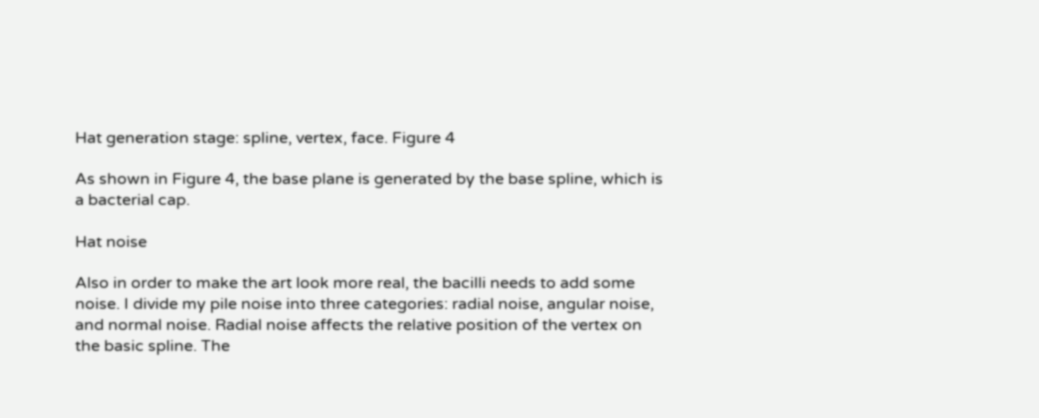Hat generation stage: spline, vertex, face. Figure 4

As shown in Figure 4, the base plane is generated by the base spline, which is a bacterial cap.

Hat noise

Also in order to make the art look more real, the bacilli needs to add some noise. I divide my pile noise into three categories: radial noise, angular noise, and normal noise. Radial noise affects the relative position of the vertex on the basic spline. The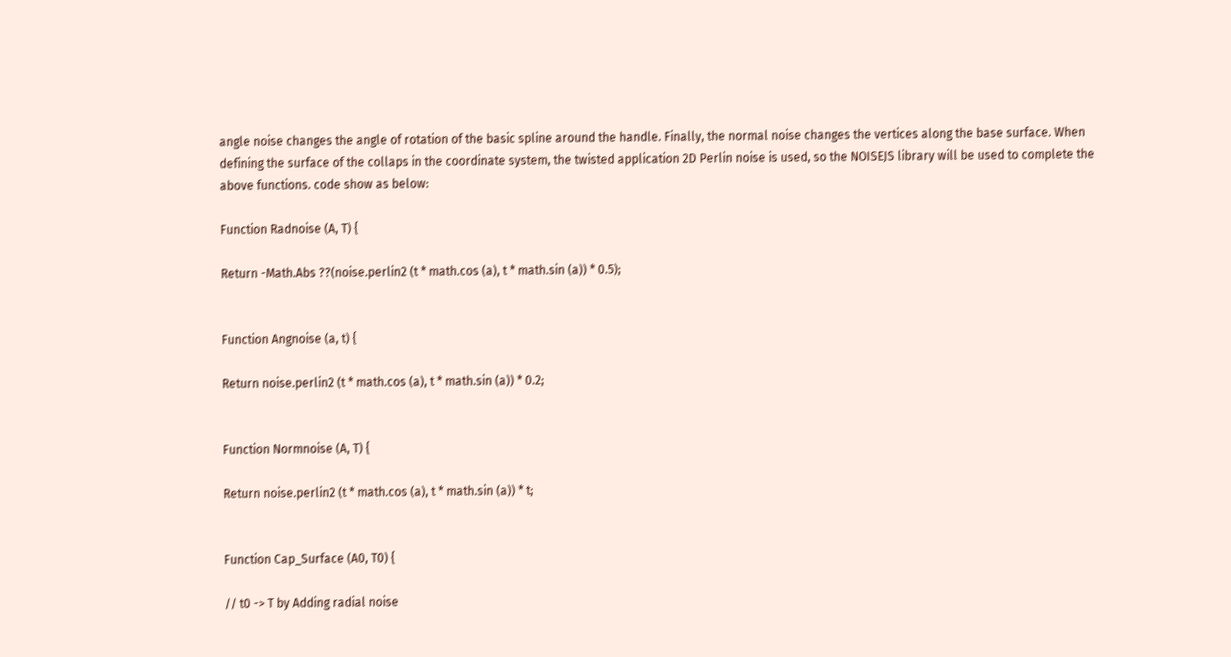angle noise changes the angle of rotation of the basic spline around the handle. Finally, the normal noise changes the vertices along the base surface. When defining the surface of the collaps in the coordinate system, the twisted application 2D Perlin noise is used, so the NOISEJS library will be used to complete the above functions. code show as below:

Function Radnoise (A, T) {

Return -Math.Abs ??(noise.perlin2 (t * math.cos (a), t * math.sin (a)) * 0.5);


Function Angnoise (a, t) {

Return noise.perlin2 (t * math.cos (a), t * math.sin (a)) * 0.2;


Function Normnoise (A, T) {

Return noise.perlin2 (t * math.cos (a), t * math.sin (a)) * t;


Function Cap_Surface (A0, T0) {

// t0 -> T by Adding radial noise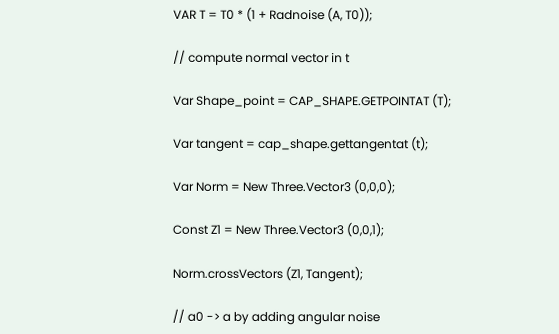VAR T = T0 * (1 + Radnoise (A, T0));

// compute normal vector in t

Var Shape_point = CAP_SHAPE.GETPOINTAT (T);

Var tangent = cap_shape.gettangentat (t);

Var Norm = New Three.Vector3 (0,0,0);

Const Z1 = New Three.Vector3 (0,0,1);

Norm.crossVectors (Z1, Tangent);

// a0 -> a by adding angular noise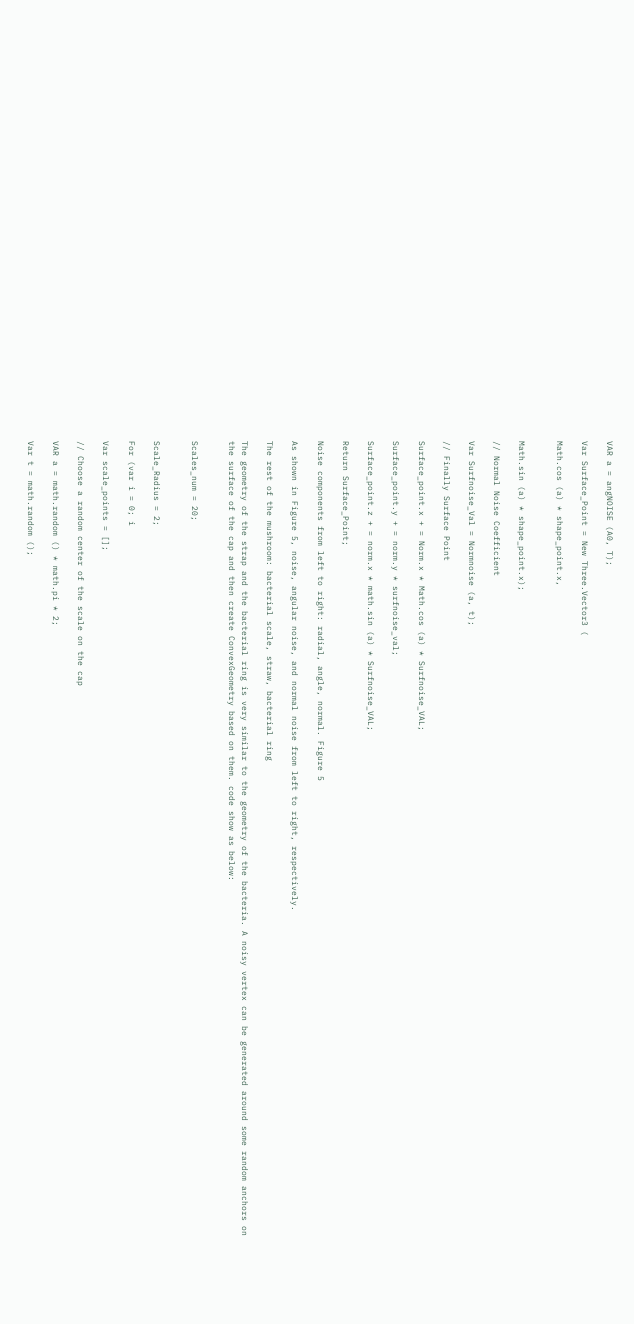VAR a = angNOISE (A0, T);

Var Surface_Point = New Three.Vector3 (

Math.cos (a) * shape_point.x,


Math.sin (a) * shape_point.x);

// Normal Noise Coefficient

Var Surfnoise_Val = Normnoise (a, t);

// Finally Surface Point

Surface_point.x + = Norm.x * Math.cos (a) * Surfnoise_VAL;

Surface_point.y + = norm.y * surfnoise_val;

Surface_point.z + = norm.x * math.sin (a) * Surfnoise_VAL;

Return Surface_Point;

Noise components from left to right: radial, angle, normal. Figure 5

As shown in Figure 5, noise, angular noise, and normal noise from left to right, respectively.

The rest of the mushroom: bacterial scale, straw, bacterial ring

The geometry of the strap and the bacterial ring is very similar to the geometry of the bacteria. A noisy vertex can be generated around some random anchors on the surface of the cap and then create ConvexGeometry based on them. code show as below:


Scales_num = 20;


Scale_Radius = 2;

For (var i = 0; i

Var scale_points = [];

// Choose a random center of the scale on the cap

VAR a = math.random () * math.pi * 2;

Var t = math.random ();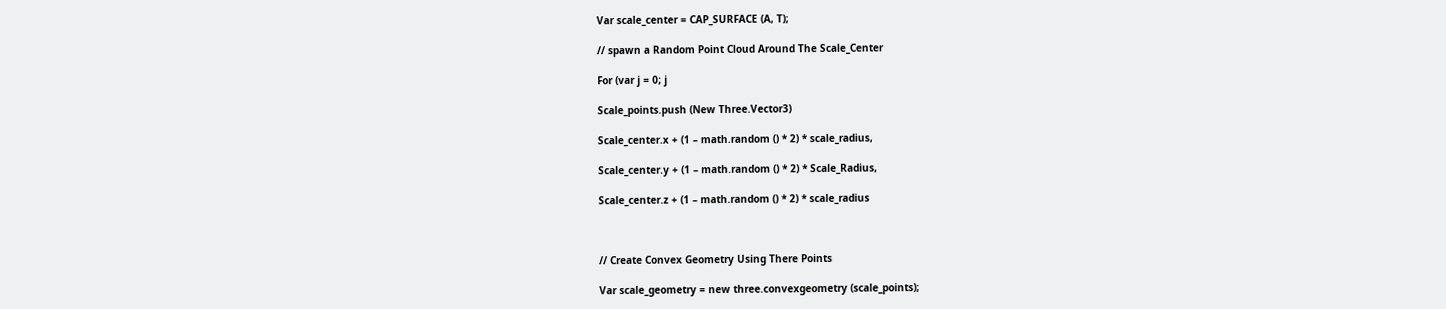Var scale_center = CAP_SURFACE (A, T);

// spawn a Random Point Cloud Around The Scale_Center

For (var j = 0; j

Scale_points.push (New Three.Vector3)

Scale_center.x + (1 – math.random () * 2) * scale_radius,

Scale_center.y + (1 – math.random () * 2) * Scale_Radius,

Scale_center.z + (1 – math.random () * 2) * scale_radius



// Create Convex Geometry Using There Points

Var scale_geometry = new three.convexgeometry (scale_points);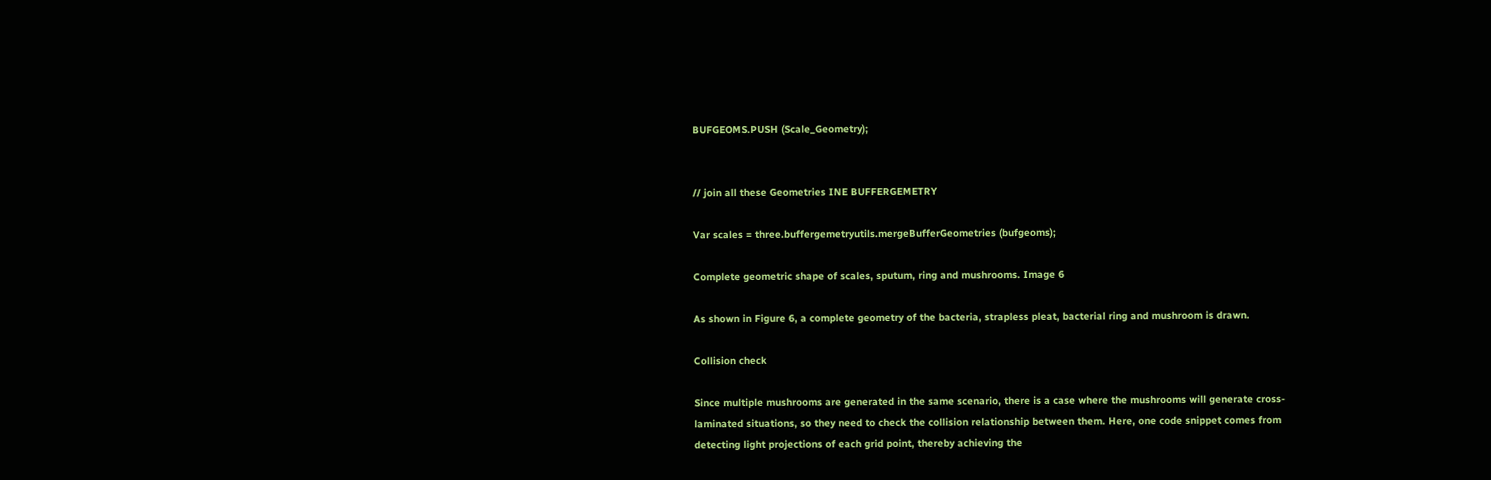BUFGEOMS.PUSH (Scale_Geometry);


// join all these Geometries INE BUFFERGEMETRY

Var scales = three.buffergemetryutils.mergeBufferGeometries (bufgeoms);

Complete geometric shape of scales, sputum, ring and mushrooms. Image 6

As shown in Figure 6, a complete geometry of the bacteria, strapless pleat, bacterial ring and mushroom is drawn.

Collision check

Since multiple mushrooms are generated in the same scenario, there is a case where the mushrooms will generate cross-laminated situations, so they need to check the collision relationship between them. Here, one code snippet comes from detecting light projections of each grid point, thereby achieving the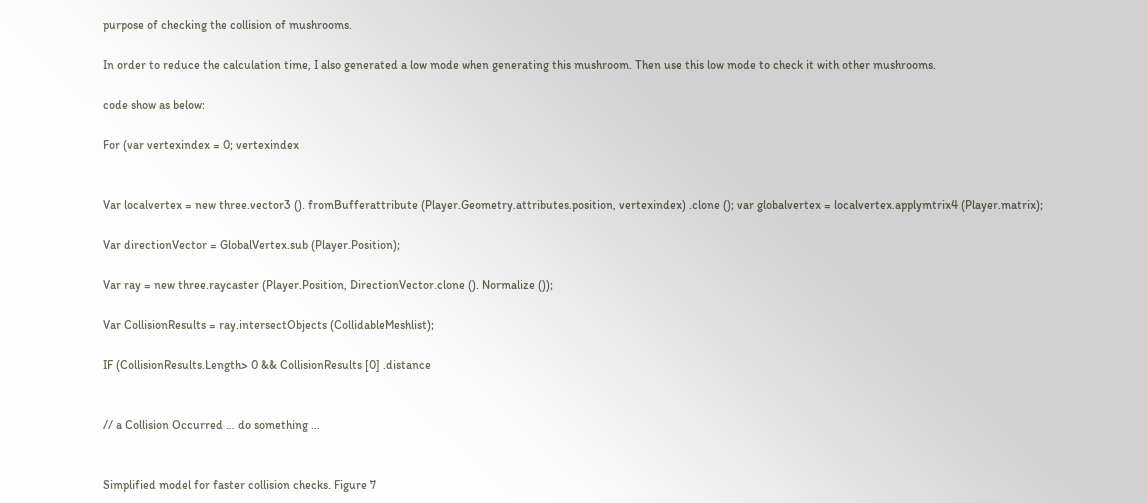purpose of checking the collision of mushrooms.

In order to reduce the calculation time, I also generated a low mode when generating this mushroom. Then use this low mode to check it with other mushrooms.

code show as below:

For (var vertexindex = 0; vertexindex


Var localvertex = new three.vector3 (). fromBufferattribute (Player.Geometry.attributes.position, vertexindex) .clone (); var globalvertex = localvertex.applymtrix4 (Player.matrix);

Var directionVector = GlobalVertex.sub (Player.Position);

Var ray = new three.raycaster (Player.Position, DirectionVector.clone (). Normalize ());

Var CollisionResults = ray.intersectObjects (CollidableMeshlist);

IF (CollisionResults.Length> 0 && CollisionResults [0] .distance


// a Collision Occurred … do something …


Simplified model for faster collision checks. Figure 7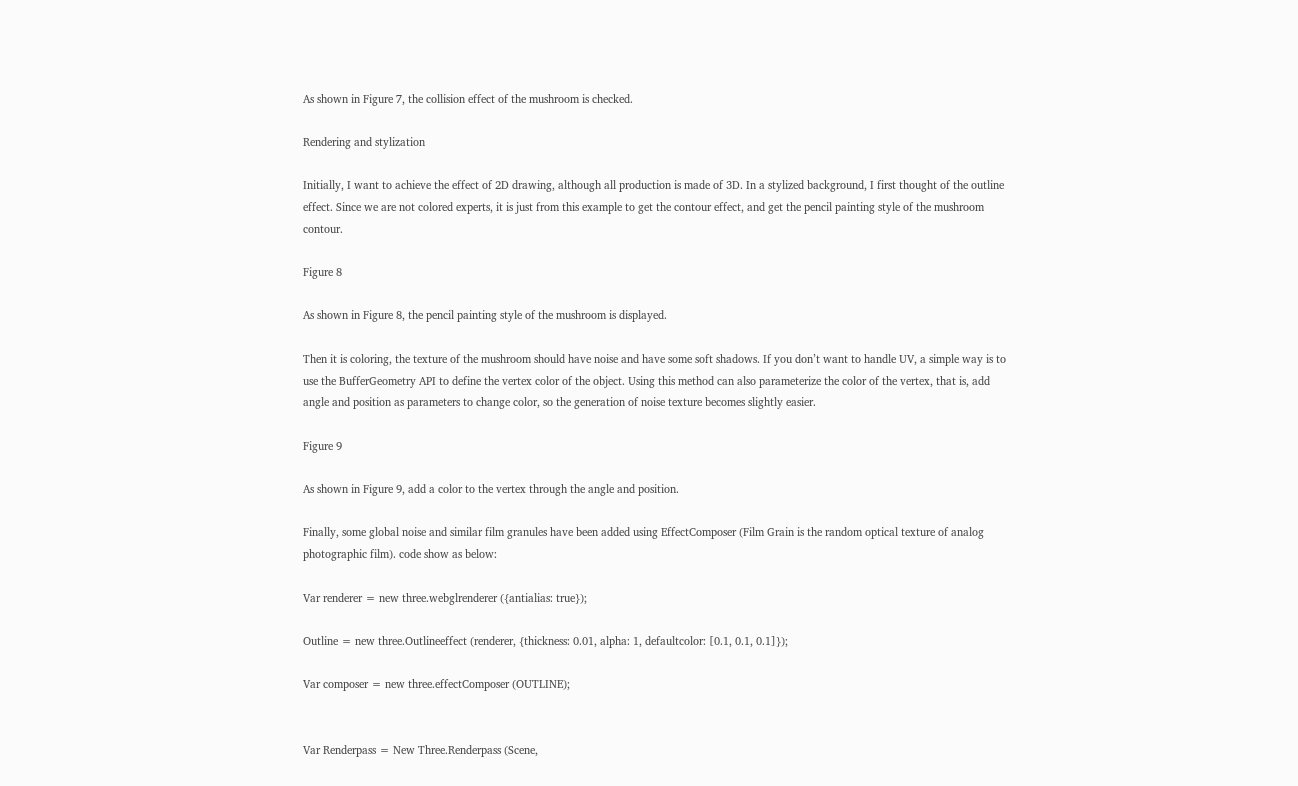As shown in Figure 7, the collision effect of the mushroom is checked.

Rendering and stylization

Initially, I want to achieve the effect of 2D drawing, although all production is made of 3D. In a stylized background, I first thought of the outline effect. Since we are not colored experts, it is just from this example to get the contour effect, and get the pencil painting style of the mushroom contour.

Figure 8

As shown in Figure 8, the pencil painting style of the mushroom is displayed.

Then it is coloring, the texture of the mushroom should have noise and have some soft shadows. If you don’t want to handle UV, a simple way is to use the BufferGeometry API to define the vertex color of the object. Using this method can also parameterize the color of the vertex, that is, add angle and position as parameters to change color, so the generation of noise texture becomes slightly easier.

Figure 9

As shown in Figure 9, add a color to the vertex through the angle and position.

Finally, some global noise and similar film granules have been added using EffectComposer (Film Grain is the random optical texture of analog photographic film). code show as below:

Var renderer = new three.webglrenderer ({antialias: true});

Outline = new three.Outlineeffect (renderer, {thickness: 0.01, alpha: 1, defaultcolor: [0.1, 0.1, 0.1]});

Var composer = new three.effectComposer (OUTLINE);


Var Renderpass = New Three.Renderpass (Scene,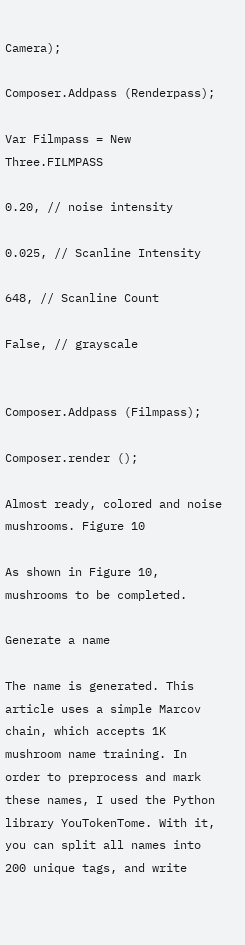Camera);

Composer.Addpass (Renderpass);

Var Filmpass = New Three.FILMPASS

0.20, // noise intensity

0.025, // Scanline Intensity

648, // Scanline Count

False, // grayscale


Composer.Addpass (Filmpass);

Composer.render ();

Almost ready, colored and noise mushrooms. Figure 10

As shown in Figure 10, mushrooms to be completed.

Generate a name

The name is generated. This article uses a simple Marcov chain, which accepts 1K mushroom name training. In order to preprocess and mark these names, I used the Python library YouTokenTome. With it, you can split all names into 200 unique tags, and write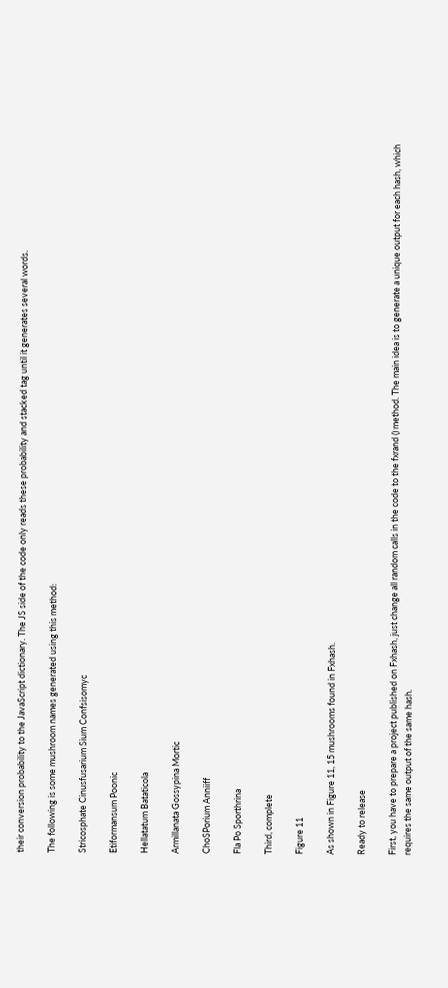their conversion probability to the JavaScript dictionary. The JS side of the code only reads these probability and stacked tag until it generates several words.

The following is some mushroom names generated using this method:

Stricosphate Cinusfusarium Sium Confsisomyc

Etiformansum Poonic

Hellatatum Bataticola

Armillanata Gossypina Mortic

ChoSPorium Anniiff

Fla Po Sporthrina

Third, complete

Figure 11

As shown in Figure 11, 15 mushrooms found in Fxhash.

Ready to release

First, you have to prepare a project published on Fxhash, just change all random calls in the code to the fxrand () method. The main idea is to generate a unique output for each hash, which requires the same output of the same hash.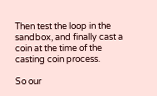Then test the loop in the sandbox, and finally cast a coin at the time of the casting coin process.

So our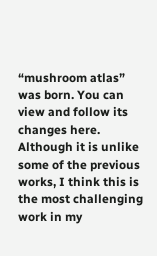“mushroom atlas” was born. You can view and follow its changes here. Although it is unlike some of the previous works, I think this is the most challenging work in my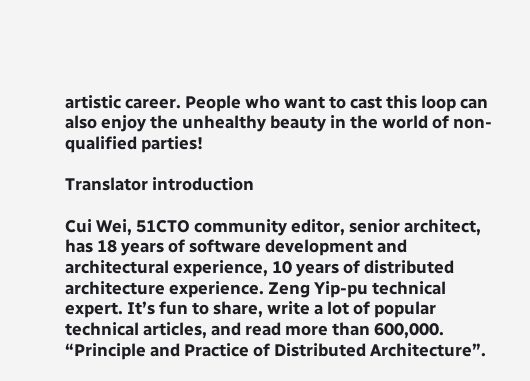artistic career. People who want to cast this loop can also enjoy the unhealthy beauty in the world of non-qualified parties!

Translator introduction

Cui Wei, 51CTO community editor, senior architect, has 18 years of software development and architectural experience, 10 years of distributed architecture experience. Zeng Yip-pu technical expert. It’s fun to share, write a lot of popular technical articles, and read more than 600,000. “Principle and Practice of Distributed Architecture”.